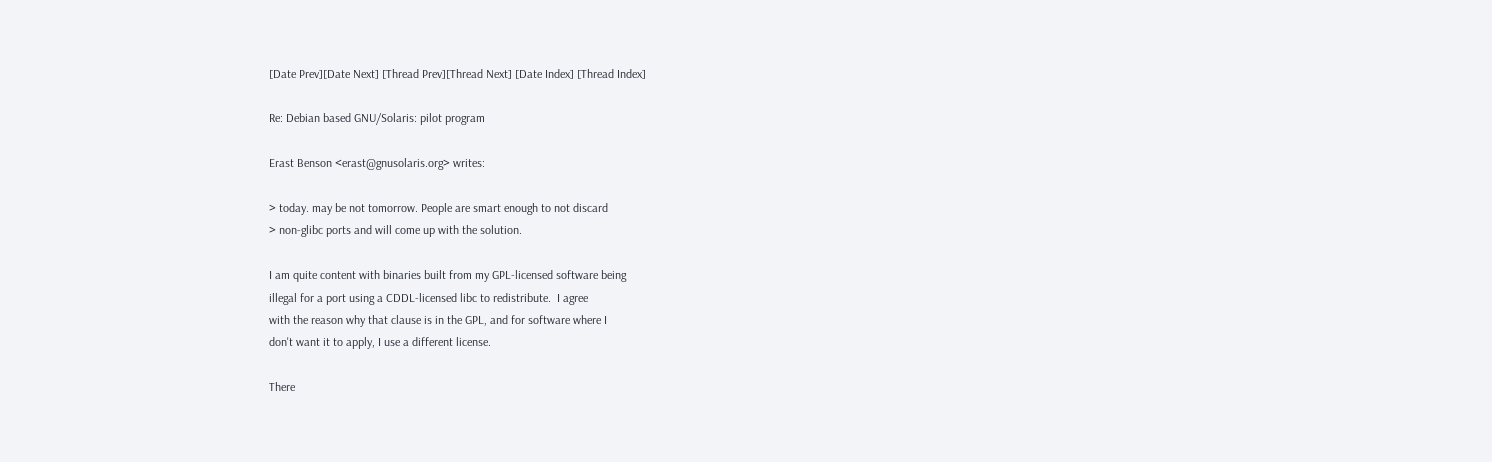[Date Prev][Date Next] [Thread Prev][Thread Next] [Date Index] [Thread Index]

Re: Debian based GNU/Solaris: pilot program

Erast Benson <erast@gnusolaris.org> writes:

> today. may be not tomorrow. People are smart enough to not discard
> non-glibc ports and will come up with the solution.

I am quite content with binaries built from my GPL-licensed software being
illegal for a port using a CDDL-licensed libc to redistribute.  I agree
with the reason why that clause is in the GPL, and for software where I
don't want it to apply, I use a different license.

There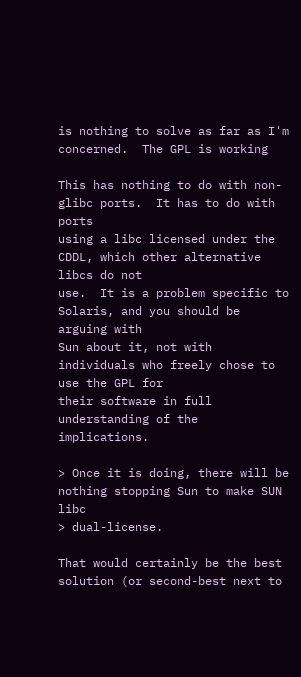is nothing to solve as far as I'm concerned.  The GPL is working

This has nothing to do with non-glibc ports.  It has to do with ports
using a libc licensed under the CDDL, which other alternative libcs do not
use.  It is a problem specific to Solaris, and you should be arguing with
Sun about it, not with individuals who freely chose to use the GPL for
their software in full understanding of the implications.

> Once it is doing, there will be nothing stopping Sun to make SUN libc
> dual-license.

That would certainly be the best solution (or second-best next to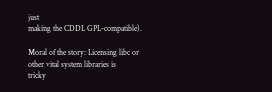just
making the CDDL GPL-compatible).

Moral of the story: Licensing libc or other vital system libraries is
tricky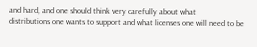and hard, and one should think very carefully about what
distributions one wants to support and what licenses one will need to be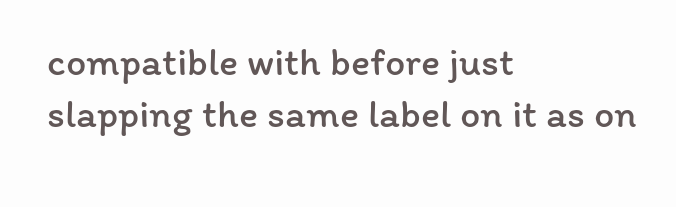compatible with before just slapping the same label on it as on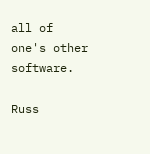all of
one's other software.

Russ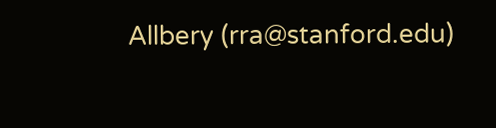Allbery (rra@stanford.edu)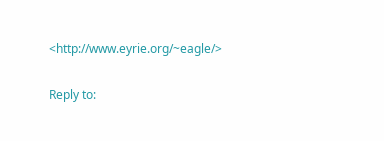<http://www.eyrie.org/~eagle/>

Reply to: